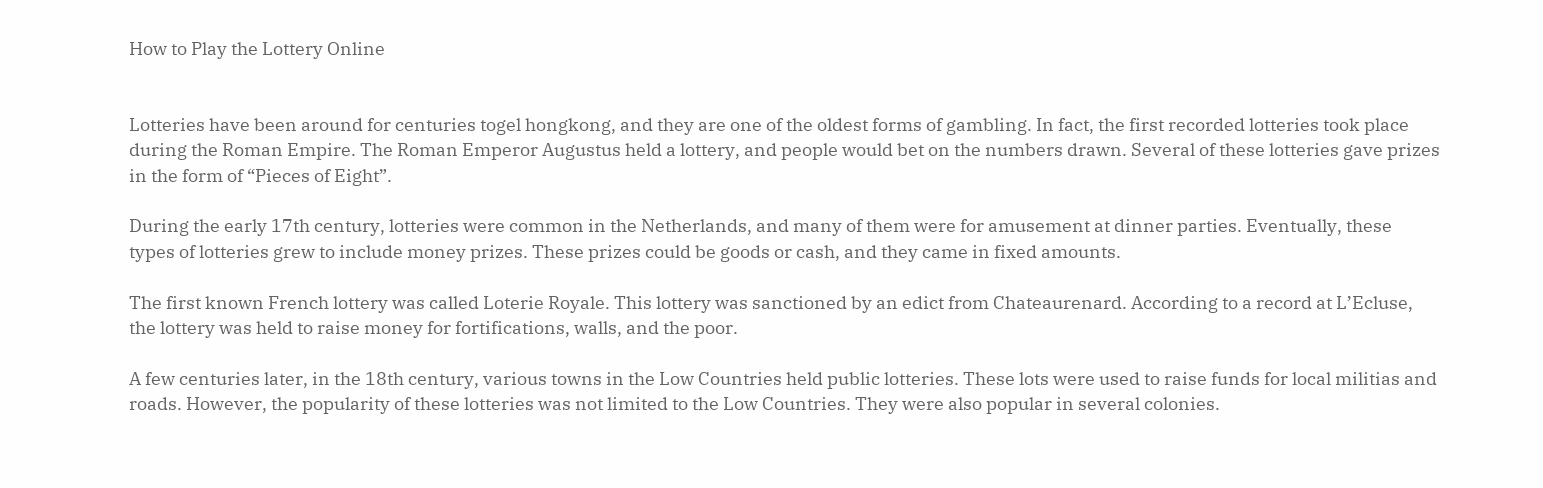How to Play the Lottery Online


Lotteries have been around for centuries togel hongkong, and they are one of the oldest forms of gambling. In fact, the first recorded lotteries took place during the Roman Empire. The Roman Emperor Augustus held a lottery, and people would bet on the numbers drawn. Several of these lotteries gave prizes in the form of “Pieces of Eight”.

During the early 17th century, lotteries were common in the Netherlands, and many of them were for amusement at dinner parties. Eventually, these types of lotteries grew to include money prizes. These prizes could be goods or cash, and they came in fixed amounts.

The first known French lottery was called Loterie Royale. This lottery was sanctioned by an edict from Chateaurenard. According to a record at L’Ecluse, the lottery was held to raise money for fortifications, walls, and the poor.

A few centuries later, in the 18th century, various towns in the Low Countries held public lotteries. These lots were used to raise funds for local militias and roads. However, the popularity of these lotteries was not limited to the Low Countries. They were also popular in several colonies.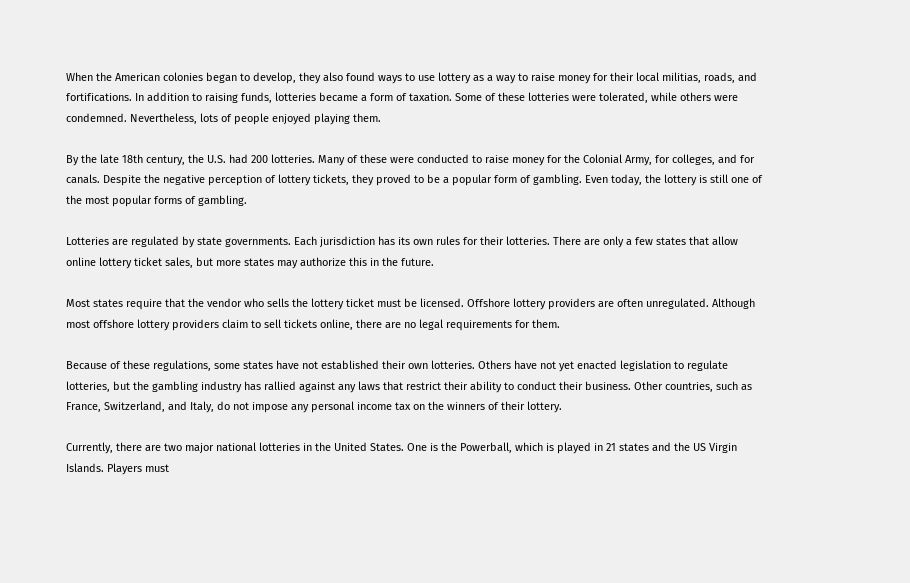When the American colonies began to develop, they also found ways to use lottery as a way to raise money for their local militias, roads, and fortifications. In addition to raising funds, lotteries became a form of taxation. Some of these lotteries were tolerated, while others were condemned. Nevertheless, lots of people enjoyed playing them.

By the late 18th century, the U.S. had 200 lotteries. Many of these were conducted to raise money for the Colonial Army, for colleges, and for canals. Despite the negative perception of lottery tickets, they proved to be a popular form of gambling. Even today, the lottery is still one of the most popular forms of gambling.

Lotteries are regulated by state governments. Each jurisdiction has its own rules for their lotteries. There are only a few states that allow online lottery ticket sales, but more states may authorize this in the future.

Most states require that the vendor who sells the lottery ticket must be licensed. Offshore lottery providers are often unregulated. Although most offshore lottery providers claim to sell tickets online, there are no legal requirements for them.

Because of these regulations, some states have not established their own lotteries. Others have not yet enacted legislation to regulate lotteries, but the gambling industry has rallied against any laws that restrict their ability to conduct their business. Other countries, such as France, Switzerland, and Italy, do not impose any personal income tax on the winners of their lottery.

Currently, there are two major national lotteries in the United States. One is the Powerball, which is played in 21 states and the US Virgin Islands. Players must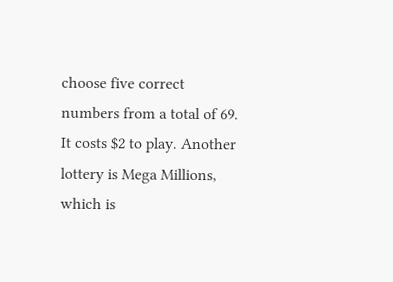choose five correct numbers from a total of 69. It costs $2 to play. Another lottery is Mega Millions, which is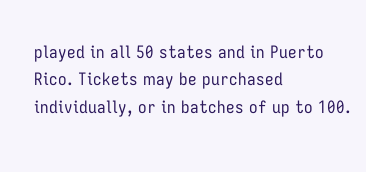played in all 50 states and in Puerto Rico. Tickets may be purchased individually, or in batches of up to 100.